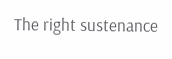The right sustenance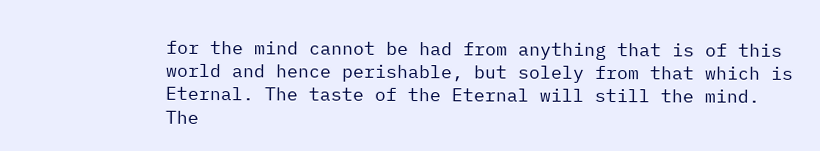for the mind cannot be had from anything that is of this world and hence perishable, but solely from that which is Eternal. The taste of the Eternal will still the mind. The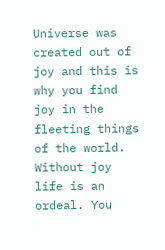Universe was created out of joy and this is why you find joy in the fleeting things of the world. Without joy life is an ordeal. You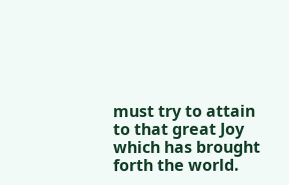must try to attain to that great Joy which has brought forth the world.